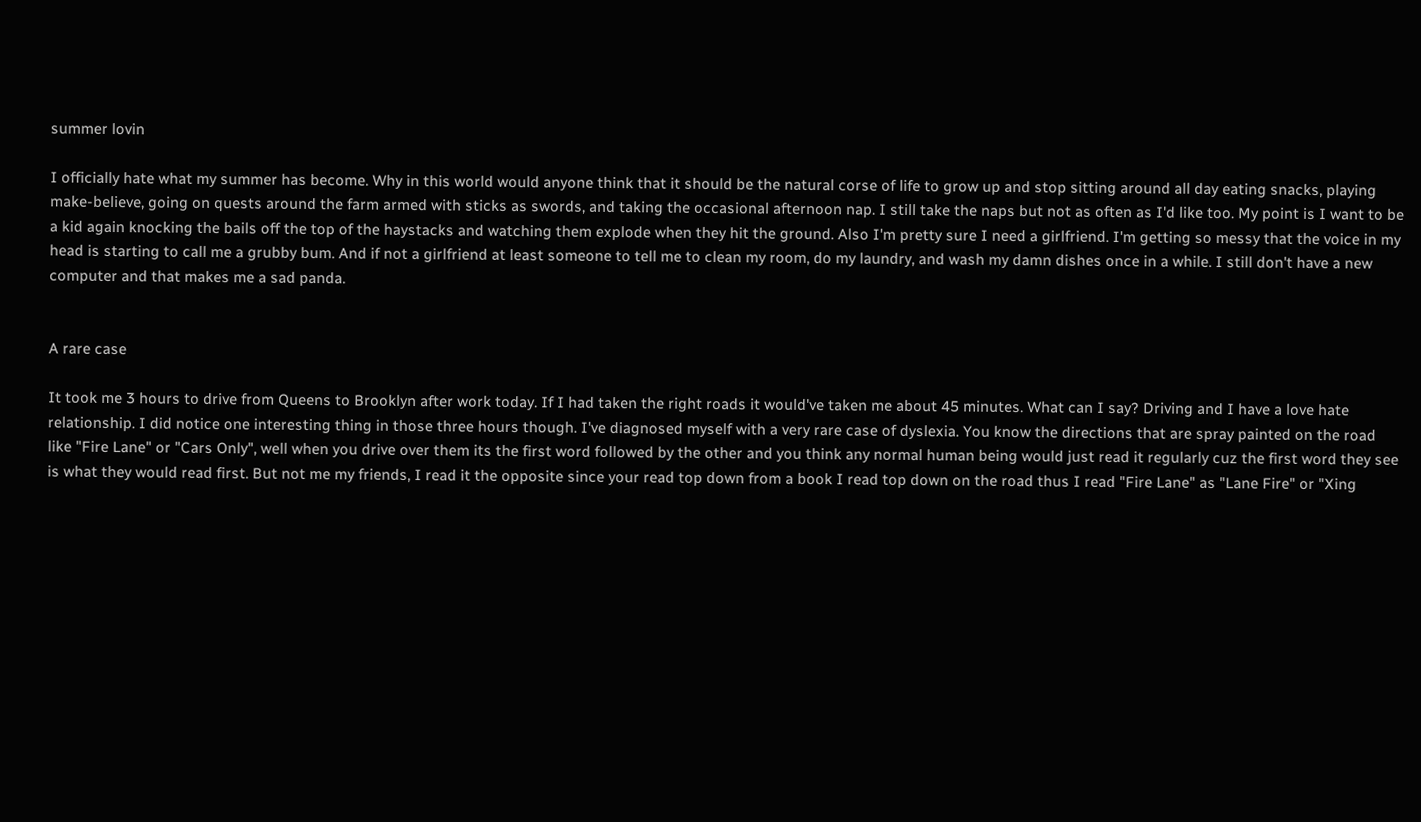summer lovin

I officially hate what my summer has become. Why in this world would anyone think that it should be the natural corse of life to grow up and stop sitting around all day eating snacks, playing make-believe, going on quests around the farm armed with sticks as swords, and taking the occasional afternoon nap. I still take the naps but not as often as I'd like too. My point is I want to be a kid again knocking the bails off the top of the haystacks and watching them explode when they hit the ground. Also I'm pretty sure I need a girlfriend. I'm getting so messy that the voice in my head is starting to call me a grubby bum. And if not a girlfriend at least someone to tell me to clean my room, do my laundry, and wash my damn dishes once in a while. I still don't have a new computer and that makes me a sad panda.


A rare case

It took me 3 hours to drive from Queens to Brooklyn after work today. If I had taken the right roads it would've taken me about 45 minutes. What can I say? Driving and I have a love hate relationship. I did notice one interesting thing in those three hours though. I've diagnosed myself with a very rare case of dyslexia. You know the directions that are spray painted on the road like "Fire Lane" or "Cars Only", well when you drive over them its the first word followed by the other and you think any normal human being would just read it regularly cuz the first word they see is what they would read first. But not me my friends, I read it the opposite since your read top down from a book I read top down on the road thus I read "Fire Lane" as "Lane Fire" or "Xing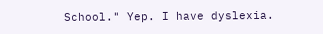School." Yep. I have dyslexia.